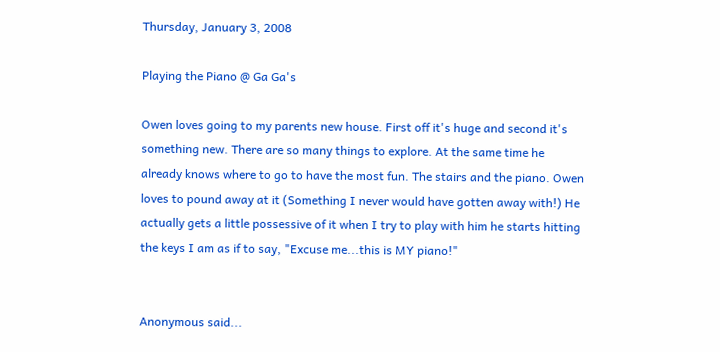Thursday, January 3, 2008

Playing the Piano @ Ga Ga's

Owen loves going to my parents new house. First off it's huge and second it's something new. There are so many things to explore. At the same time he already knows where to go to have the most fun. The stairs and the piano. Owen loves to pound away at it (Something I never would have gotten away with!) He actually gets a little possessive of it when I try to play with him he starts hitting the keys I am as if to say, "Excuse me...this is MY piano!"


Anonymous said...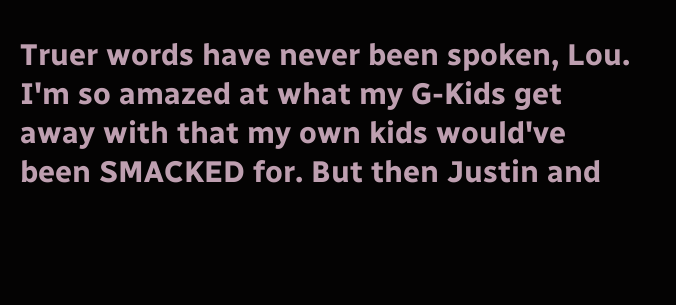Truer words have never been spoken, Lou. I'm so amazed at what my G-Kids get away with that my own kids would've been SMACKED for. But then Justin and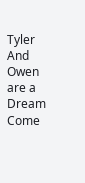Tyler And Owen are a Dream Come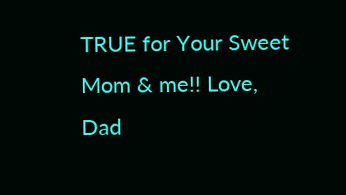TRUE for Your Sweet Mom & me!! Love, Dad